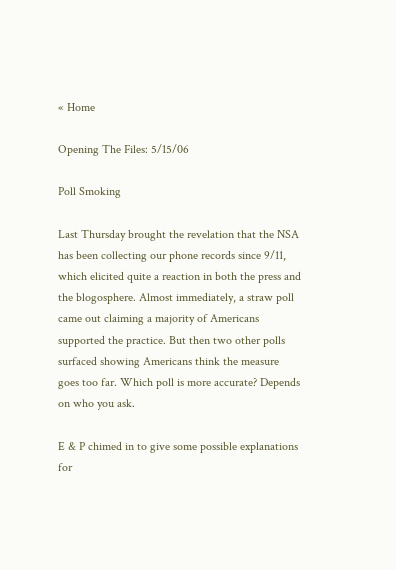« Home

Opening The Files: 5/15/06

Poll Smoking

Last Thursday brought the revelation that the NSA has been collecting our phone records since 9/11, which elicited quite a reaction in both the press and the blogosphere. Almost immediately, a straw poll came out claiming a majority of Americans supported the practice. But then two other polls surfaced showing Americans think the measure goes too far. Which poll is more accurate? Depends on who you ask.

E & P chimed in to give some possible explanations for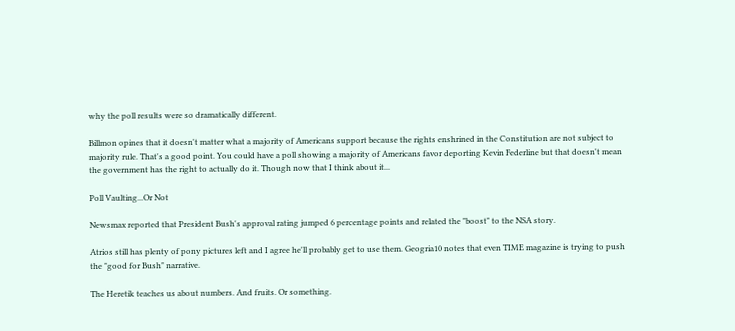why the poll results were so dramatically different.

Billmon opines that it doesn't matter what a majority of Americans support because the rights enshrined in the Constitution are not subject to majority rule. That's a good point. You could have a poll showing a majority of Americans favor deporting Kevin Federline but that doesn't mean the government has the right to actually do it. Though now that I think about it...

Poll Vaulting...Or Not

Newsmax reported that President Bush's approval rating jumped 6 percentage points and related the "boost" to the NSA story.

Atrios still has plenty of pony pictures left and I agree he'll probably get to use them. Geogria10 notes that even TIME magazine is trying to push the "good for Bush" narrative.

The Heretik teaches us about numbers. And fruits. Or something.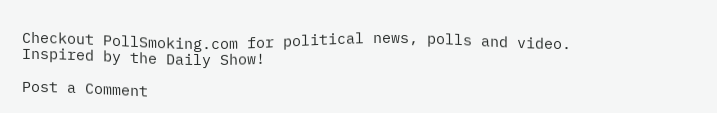Checkout PollSmoking.com for political news, polls and video. Inspired by the Daily Show!

Post a Comment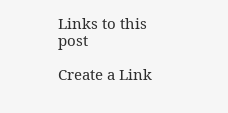Links to this post

Create a Link